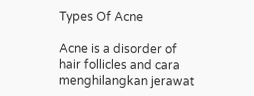Types Of Acne

Acne is a disorder of hair follicles and cara menghilangkan jerawat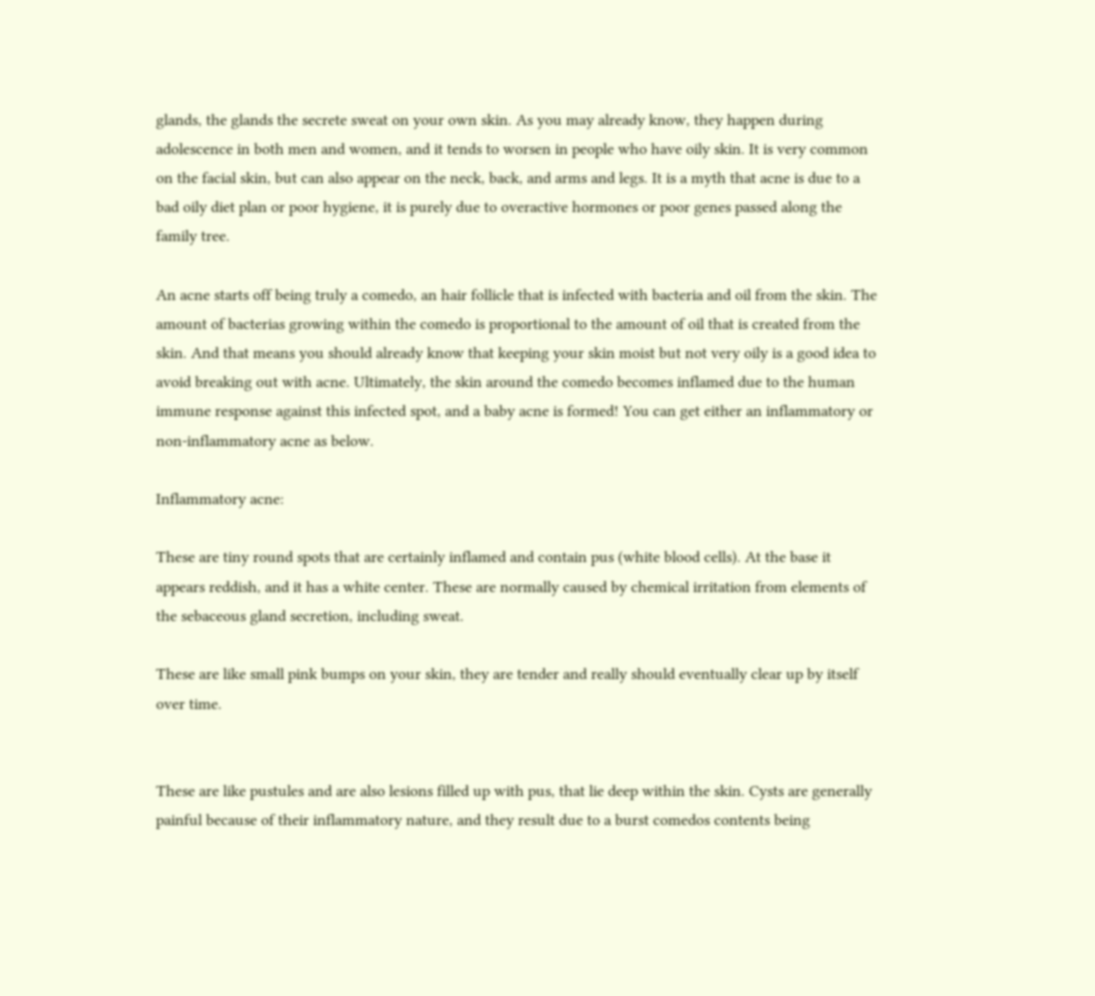glands, the glands the secrete sweat on your own skin. As you may already know, they happen during adolescence in both men and women, and it tends to worsen in people who have oily skin. It is very common on the facial skin, but can also appear on the neck, back, and arms and legs. It is a myth that acne is due to a bad oily diet plan or poor hygiene, it is purely due to overactive hormones or poor genes passed along the family tree.

An acne starts off being truly a comedo, an hair follicle that is infected with bacteria and oil from the skin. The amount of bacterias growing within the comedo is proportional to the amount of oil that is created from the skin. And that means you should already know that keeping your skin moist but not very oily is a good idea to avoid breaking out with acne. Ultimately, the skin around the comedo becomes inflamed due to the human immune response against this infected spot, and a baby acne is formed! You can get either an inflammatory or non-inflammatory acne as below.

Inflammatory acne:

These are tiny round spots that are certainly inflamed and contain pus (white blood cells). At the base it appears reddish, and it has a white center. These are normally caused by chemical irritation from elements of the sebaceous gland secretion, including sweat.

These are like small pink bumps on your skin, they are tender and really should eventually clear up by itself over time.


These are like pustules and are also lesions filled up with pus, that lie deep within the skin. Cysts are generally painful because of their inflammatory nature, and they result due to a burst comedos contents being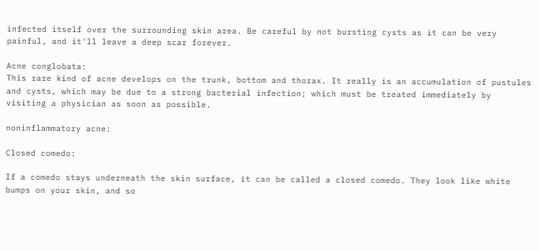infected itself over the surrounding skin area. Be careful by not bursting cysts as it can be very painful, and it'll leave a deep scar forever.

Acne conglobata:
This rare kind of acne develops on the trunk, bottom and thorax. It really is an accumulation of pustules and cysts, which may be due to a strong bacterial infection; which must be treated immediately by visiting a physician as soon as possible.

noninflammatory acne:

Closed comedo:

If a comedo stays underneath the skin surface, it can be called a closed comedo. They look like white bumps on your skin, and so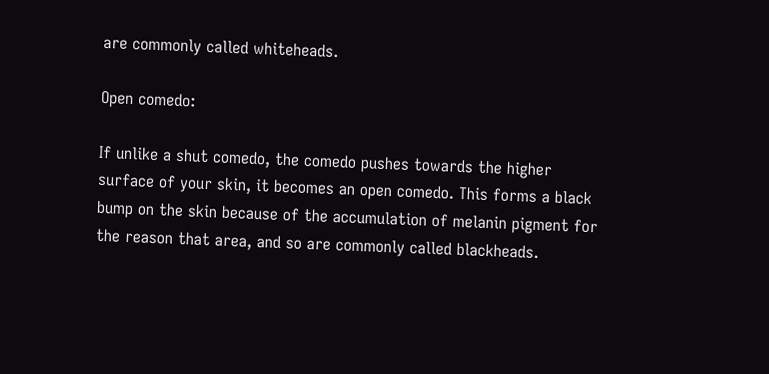are commonly called whiteheads.

Open comedo:

If unlike a shut comedo, the comedo pushes towards the higher surface of your skin, it becomes an open comedo. This forms a black bump on the skin because of the accumulation of melanin pigment for the reason that area, and so are commonly called blackheads.